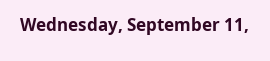Wednesday, September 11,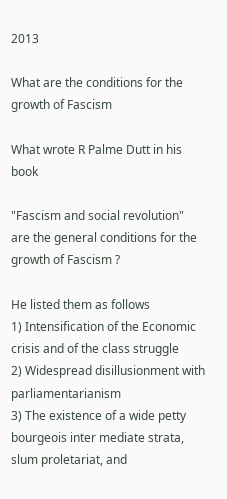2013

What are the conditions for the growth of Fascism

What wrote R Palme Dutt in his book

"Fascism and social revolution"
are the general conditions for the growth of Fascism ?

He listed them as follows
1) Intensification of the Economic crisis and of the class struggle
2) Widespread disillusionment with parliamentarianism
3) The existence of a wide petty bourgeois inter mediate strata, slum proletariat, and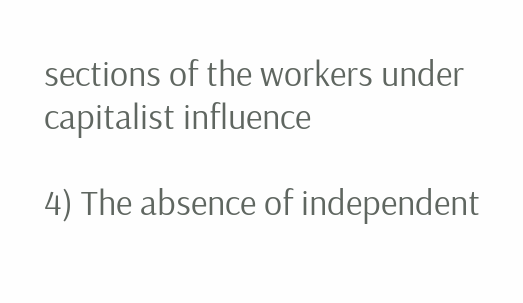sections of the workers under capitalist influence

4) The absence of independent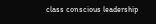class conscious leadership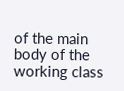of the main body of the working class